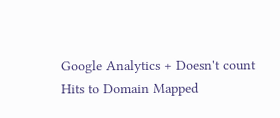Google Analytics + Doesn't count Hits to Domain Mapped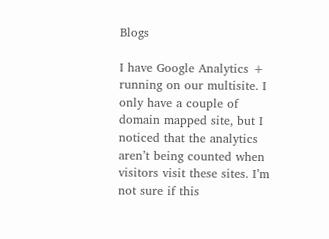Blogs

I have Google Analytics + running on our multisite. I only have a couple of domain mapped site, but I noticed that the analytics aren’t being counted when visitors visit these sites. I’m not sure if this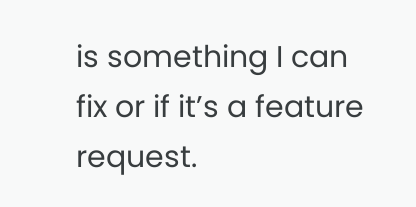is something I can fix or if it’s a feature request.